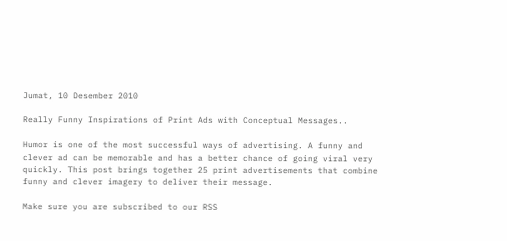Jumat, 10 Desember 2010

Really Funny Inspirations of Print Ads with Conceptual Messages..

Humor is one of the most successful ways of advertising. A funny and clever ad can be memorable and has a better chance of going viral very quickly. This post brings together 25 print advertisements that combine funny and clever imagery to deliver their message.

Make sure you are subscribed to our RSS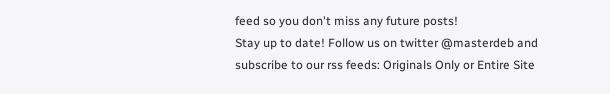feed so you don't miss any future posts!
Stay up to date! Follow us on twitter @masterdeb and subscribe to our rss feeds: Originals Only or Entire Site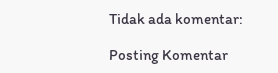Tidak ada komentar:

Posting Komentar